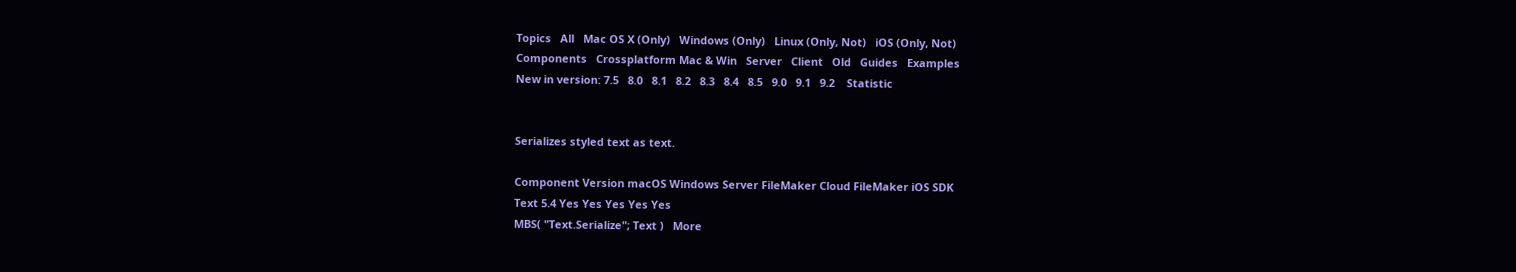Topics   All   Mac OS X (Only)   Windows (Only)   Linux (Only, Not)   iOS (Only, Not)
Components   Crossplatform Mac & Win   Server   Client   Old   Guides   Examples
New in version: 7.5   8.0   8.1   8.2   8.3   8.4   8.5   9.0   9.1   9.2    Statistic


Serializes styled text as text.

Component Version macOS Windows Server FileMaker Cloud FileMaker iOS SDK
Text 5.4 Yes Yes Yes Yes Yes
MBS( "Text.Serialize"; Text )   More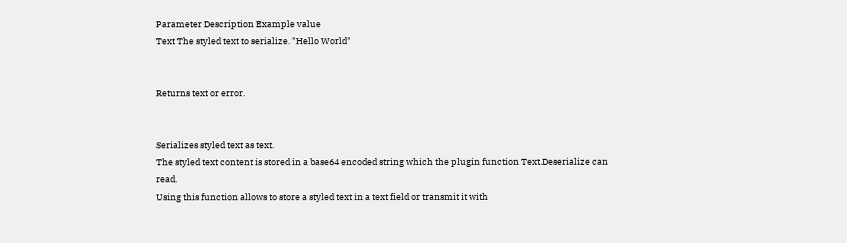Parameter Description Example value
Text The styled text to serialize. "Hello World"


Returns text or error.


Serializes styled text as text.
The styled text content is stored in a base64 encoded string which the plugin function Text.Deserialize can read.
Using this function allows to store a styled text in a text field or transmit it with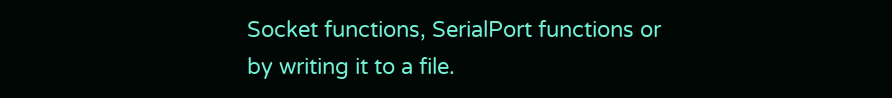Socket functions, SerialPort functions or by writing it to a file.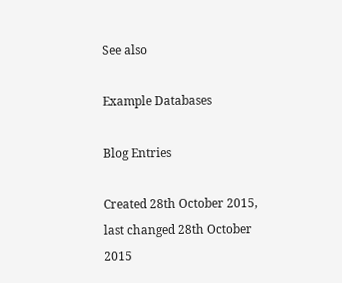See also

Example Databases

Blog Entries

Created 28th October 2015, last changed 28th October 2015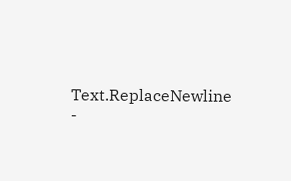Text.ReplaceNewline   -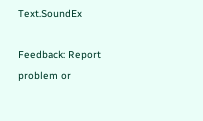Text.SoundEx

Feedback: Report problem or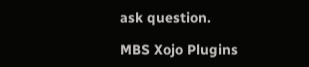ask question.

MBS Xojo Plugins